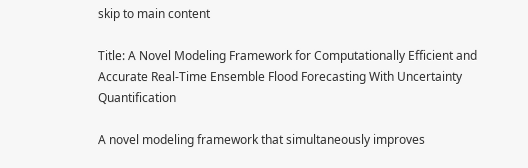skip to main content

Title: A Novel Modeling Framework for Computationally Efficient and Accurate Real‐Time Ensemble Flood Forecasting With Uncertainty Quantification

A novel modeling framework that simultaneously improves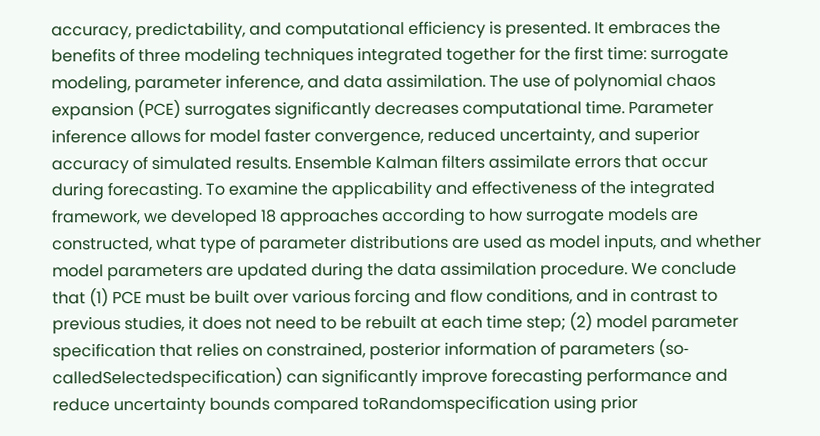accuracy, predictability, and computational efficiency is presented. It embraces the benefits of three modeling techniques integrated together for the first time: surrogate modeling, parameter inference, and data assimilation. The use of polynomial chaos expansion (PCE) surrogates significantly decreases computational time. Parameter inference allows for model faster convergence, reduced uncertainty, and superior accuracy of simulated results. Ensemble Kalman filters assimilate errors that occur during forecasting. To examine the applicability and effectiveness of the integrated framework, we developed 18 approaches according to how surrogate models are constructed, what type of parameter distributions are used as model inputs, and whether model parameters are updated during the data assimilation procedure. We conclude that (1) PCE must be built over various forcing and flow conditions, and in contrast to previous studies, it does not need to be rebuilt at each time step; (2) model parameter specification that relies on constrained, posterior information of parameters (so‐calledSelectedspecification) can significantly improve forecasting performance and reduce uncertainty bounds compared toRandomspecification using prior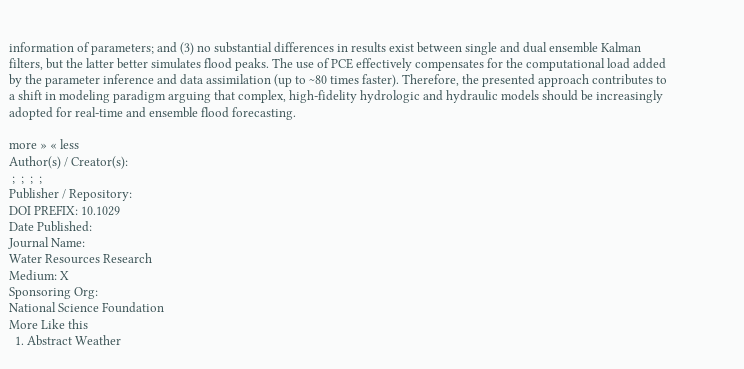information of parameters; and (3) no substantial differences in results exist between single and dual ensemble Kalman filters, but the latter better simulates flood peaks. The use of PCE effectively compensates for the computational load added by the parameter inference and data assimilation (up to ~80 times faster). Therefore, the presented approach contributes to a shift in modeling paradigm arguing that complex, high‐fidelity hydrologic and hydraulic models should be increasingly adopted for real‐time and ensemble flood forecasting.

more » « less
Author(s) / Creator(s):
 ;  ;  ;  ;
Publisher / Repository:
DOI PREFIX: 10.1029
Date Published:
Journal Name:
Water Resources Research
Medium: X
Sponsoring Org:
National Science Foundation
More Like this
  1. Abstract Weather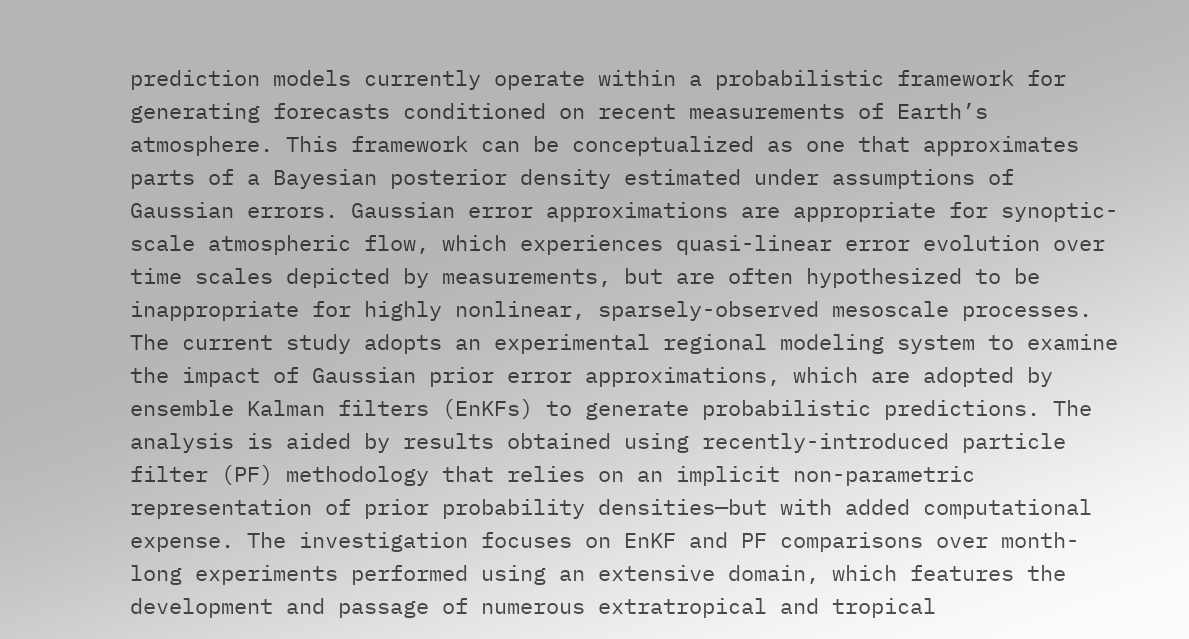prediction models currently operate within a probabilistic framework for generating forecasts conditioned on recent measurements of Earth’s atmosphere. This framework can be conceptualized as one that approximates parts of a Bayesian posterior density estimated under assumptions of Gaussian errors. Gaussian error approximations are appropriate for synoptic-scale atmospheric flow, which experiences quasi-linear error evolution over time scales depicted by measurements, but are often hypothesized to be inappropriate for highly nonlinear, sparsely-observed mesoscale processes. The current study adopts an experimental regional modeling system to examine the impact of Gaussian prior error approximations, which are adopted by ensemble Kalman filters (EnKFs) to generate probabilistic predictions. The analysis is aided by results obtained using recently-introduced particle filter (PF) methodology that relies on an implicit non-parametric representation of prior probability densities—but with added computational expense. The investigation focuses on EnKF and PF comparisons over month-long experiments performed using an extensive domain, which features the development and passage of numerous extratropical and tropical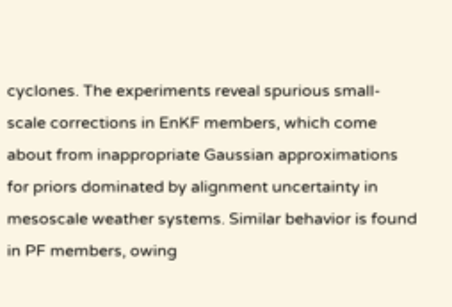cyclones. The experiments reveal spurious small-scale corrections in EnKF members, which come about from inappropriate Gaussian approximations for priors dominated by alignment uncertainty in mesoscale weather systems. Similar behavior is found in PF members, owing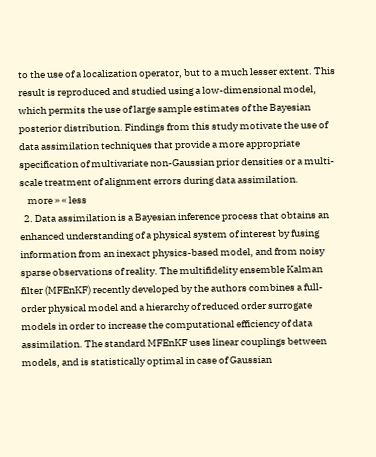to the use of a localization operator, but to a much lesser extent. This result is reproduced and studied using a low-dimensional model, which permits the use of large sample estimates of the Bayesian posterior distribution. Findings from this study motivate the use of data assimilation techniques that provide a more appropriate specification of multivariate non-Gaussian prior densities or a multi-scale treatment of alignment errors during data assimilation.
    more » « less
  2. Data assimilation is a Bayesian inference process that obtains an enhanced understanding of a physical system of interest by fusing information from an inexact physics-based model, and from noisy sparse observations of reality. The multifidelity ensemble Kalman filter (MFEnKF) recently developed by the authors combines a full-order physical model and a hierarchy of reduced order surrogate models in order to increase the computational efficiency of data assimilation. The standard MFEnKF uses linear couplings between models, and is statistically optimal in case of Gaussian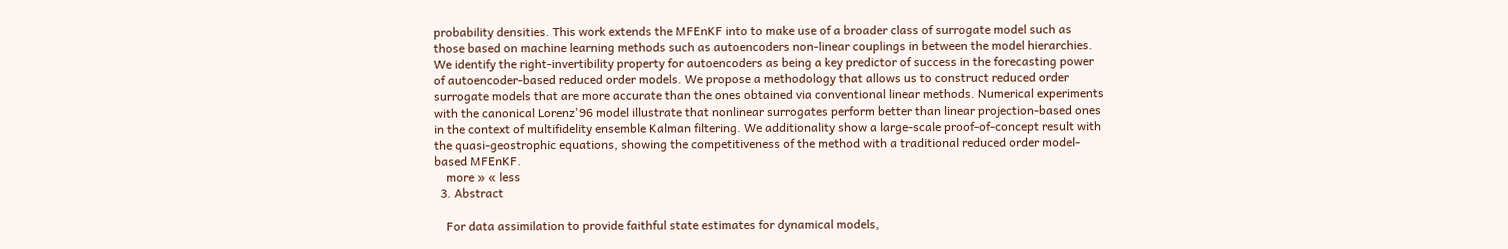probability densities. This work extends the MFEnKF into to make use of a broader class of surrogate model such as those based on machine learning methods such as autoencoders non-linear couplings in between the model hierarchies. We identify the right-invertibility property for autoencoders as being a key predictor of success in the forecasting power of autoencoder-based reduced order models. We propose a methodology that allows us to construct reduced order surrogate models that are more accurate than the ones obtained via conventional linear methods. Numerical experiments with the canonical Lorenz'96 model illustrate that nonlinear surrogates perform better than linear projection-based ones in the context of multifidelity ensemble Kalman filtering. We additionality show a large-scale proof-of-concept result with the quasi-geostrophic equations, showing the competitiveness of the method with a traditional reduced order model-based MFEnKF.
    more » « less
  3. Abstract

    For data assimilation to provide faithful state estimates for dynamical models,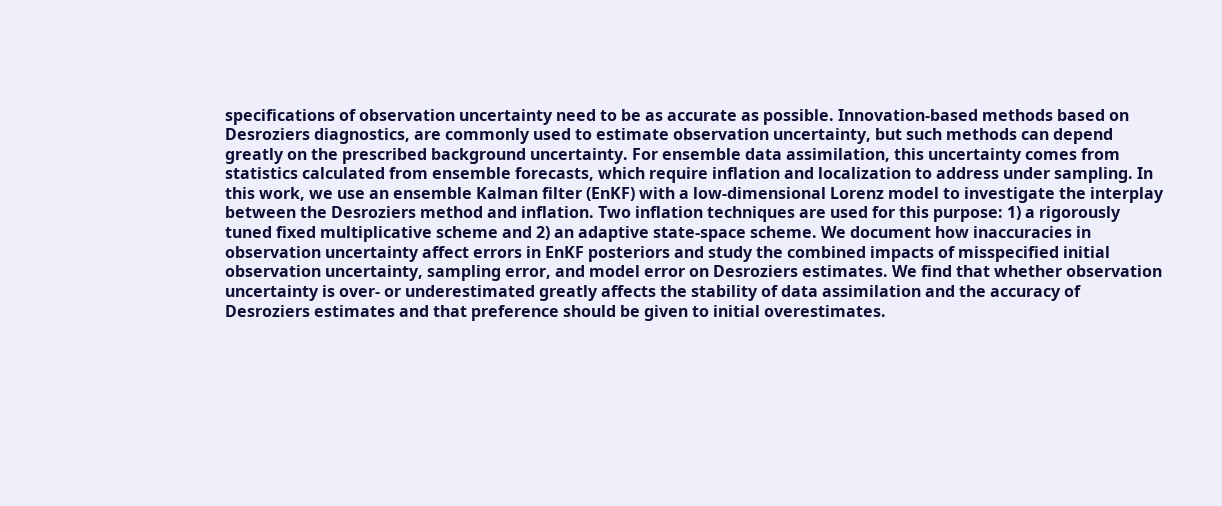specifications of observation uncertainty need to be as accurate as possible. Innovation-based methods based on Desroziers diagnostics, are commonly used to estimate observation uncertainty, but such methods can depend greatly on the prescribed background uncertainty. For ensemble data assimilation, this uncertainty comes from statistics calculated from ensemble forecasts, which require inflation and localization to address under sampling. In this work, we use an ensemble Kalman filter (EnKF) with a low-dimensional Lorenz model to investigate the interplay between the Desroziers method and inflation. Two inflation techniques are used for this purpose: 1) a rigorously tuned fixed multiplicative scheme and 2) an adaptive state-space scheme. We document how inaccuracies in observation uncertainty affect errors in EnKF posteriors and study the combined impacts of misspecified initial observation uncertainty, sampling error, and model error on Desroziers estimates. We find that whether observation uncertainty is over- or underestimated greatly affects the stability of data assimilation and the accuracy of Desroziers estimates and that preference should be given to initial overestimates.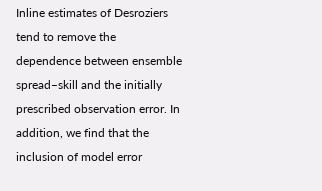Inline estimates of Desroziers tend to remove the dependence between ensemble spread–skill and the initially prescribed observation error. In addition, we find that the inclusion of model error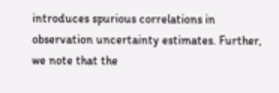introduces spurious correlations in observation uncertainty estimates. Further, we note that the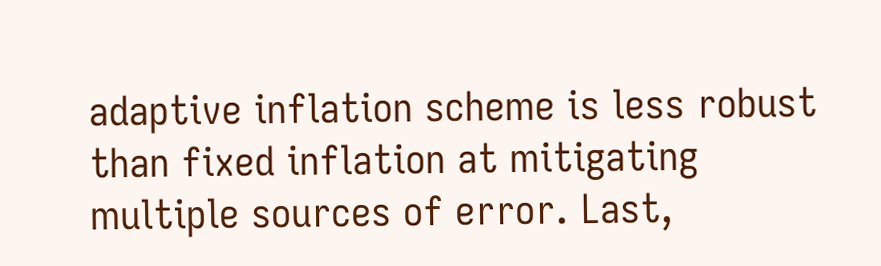adaptive inflation scheme is less robust than fixed inflation at mitigating multiple sources of error. Last,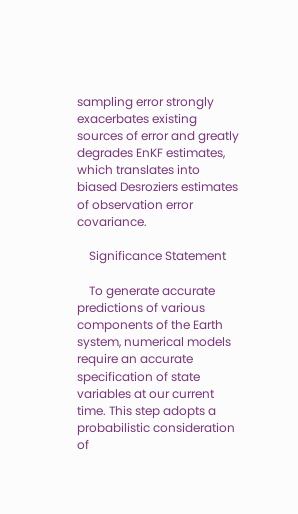sampling error strongly exacerbates existing sources of error and greatly degrades EnKF estimates, which translates into biased Desroziers estimates of observation error covariance.

    Significance Statement

    To generate accurate predictions of various components of the Earth system, numerical models require an accurate specification of state variables at our current time. This step adopts a probabilistic consideration of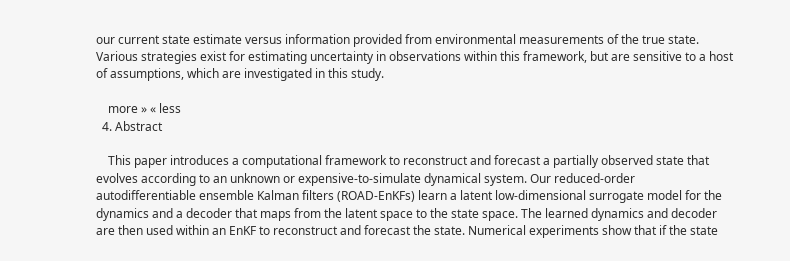our current state estimate versus information provided from environmental measurements of the true state. Various strategies exist for estimating uncertainty in observations within this framework, but are sensitive to a host of assumptions, which are investigated in this study.

    more » « less
  4. Abstract

    This paper introduces a computational framework to reconstruct and forecast a partially observed state that evolves according to an unknown or expensive-to-simulate dynamical system. Our reduced-order autodifferentiable ensemble Kalman filters (ROAD-EnKFs) learn a latent low-dimensional surrogate model for the dynamics and a decoder that maps from the latent space to the state space. The learned dynamics and decoder are then used within an EnKF to reconstruct and forecast the state. Numerical experiments show that if the state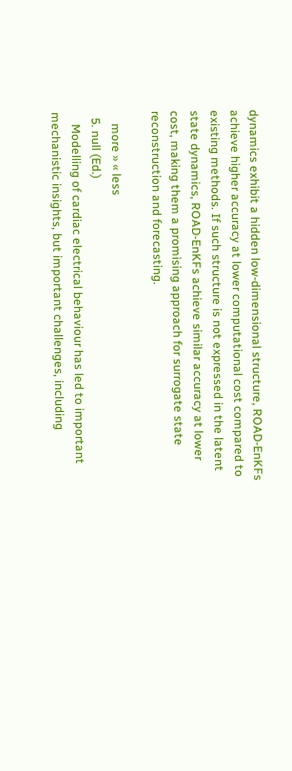dynamics exhibit a hidden low-dimensional structure, ROAD-EnKFs achieve higher accuracy at lower computational cost compared to existing methods. If such structure is not expressed in the latent state dynamics, ROAD-EnKFs achieve similar accuracy at lower cost, making them a promising approach for surrogate state reconstruction and forecasting.

    more » « less
  5. null (Ed.)
    Modelling of cardiac electrical behaviour has led to important mechanistic insights, but important challenges, including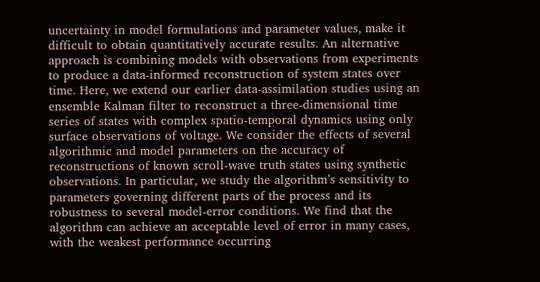uncertainty in model formulations and parameter values, make it difficult to obtain quantitatively accurate results. An alternative approach is combining models with observations from experiments to produce a data-informed reconstruction of system states over time. Here, we extend our earlier data-assimilation studies using an ensemble Kalman filter to reconstruct a three-dimensional time series of states with complex spatio-temporal dynamics using only surface observations of voltage. We consider the effects of several algorithmic and model parameters on the accuracy of reconstructions of known scroll-wave truth states using synthetic observations. In particular, we study the algorithm’s sensitivity to parameters governing different parts of the process and its robustness to several model-error conditions. We find that the algorithm can achieve an acceptable level of error in many cases, with the weakest performance occurring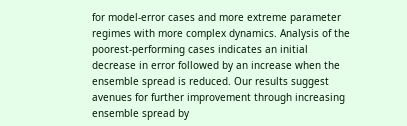for model-error cases and more extreme parameter regimes with more complex dynamics. Analysis of the poorest-performing cases indicates an initial decrease in error followed by an increase when the ensemble spread is reduced. Our results suggest avenues for further improvement through increasing ensemble spread by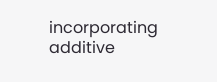incorporating additive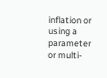inflation or using a parameter or multi-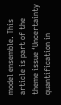model ensemble. This article is part of the theme issue ‘Uncertainty quantification in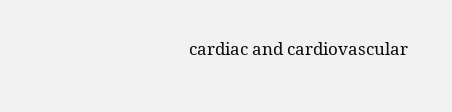cardiac and cardiovascular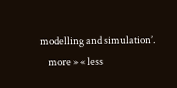modelling and simulation’.
    more » « less